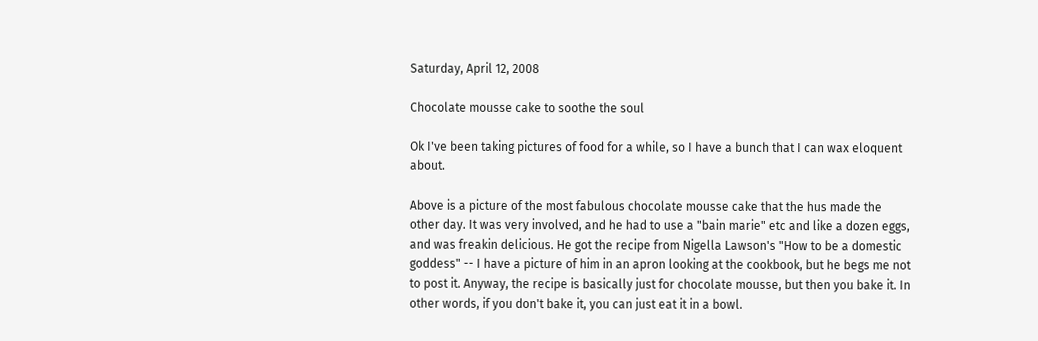Saturday, April 12, 2008

Chocolate mousse cake to soothe the soul

Ok I've been taking pictures of food for a while, so I have a bunch that I can wax eloquent about.

Above is a picture of the most fabulous chocolate mousse cake that the hus made the other day. It was very involved, and he had to use a "bain marie" etc and like a dozen eggs, and was freakin delicious. He got the recipe from Nigella Lawson's "How to be a domestic goddess" -- I have a picture of him in an apron looking at the cookbook, but he begs me not to post it. Anyway, the recipe is basically just for chocolate mousse, but then you bake it. In other words, if you don't bake it, you can just eat it in a bowl.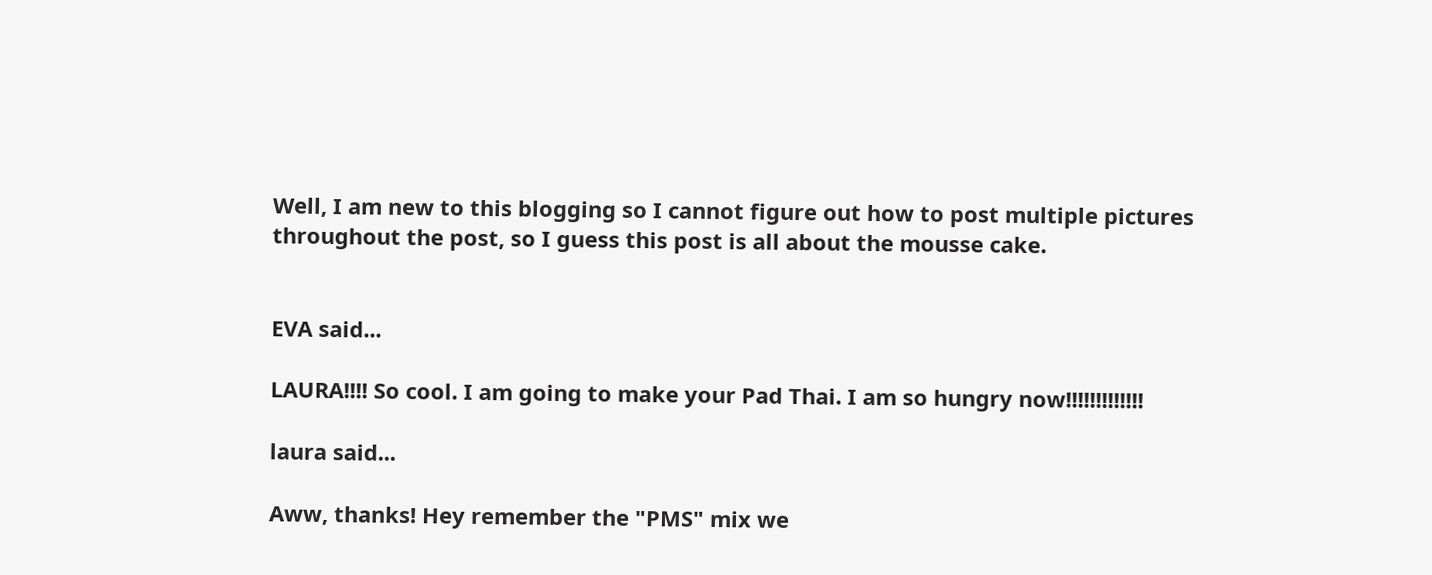Well, I am new to this blogging so I cannot figure out how to post multiple pictures throughout the post, so I guess this post is all about the mousse cake.


EVA said...

LAURA!!!! So cool. I am going to make your Pad Thai. I am so hungry now!!!!!!!!!!!!!

laura said...

Aww, thanks! Hey remember the "PMS" mix we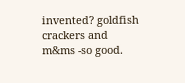invented? goldfish crackers and m&ms -so good.